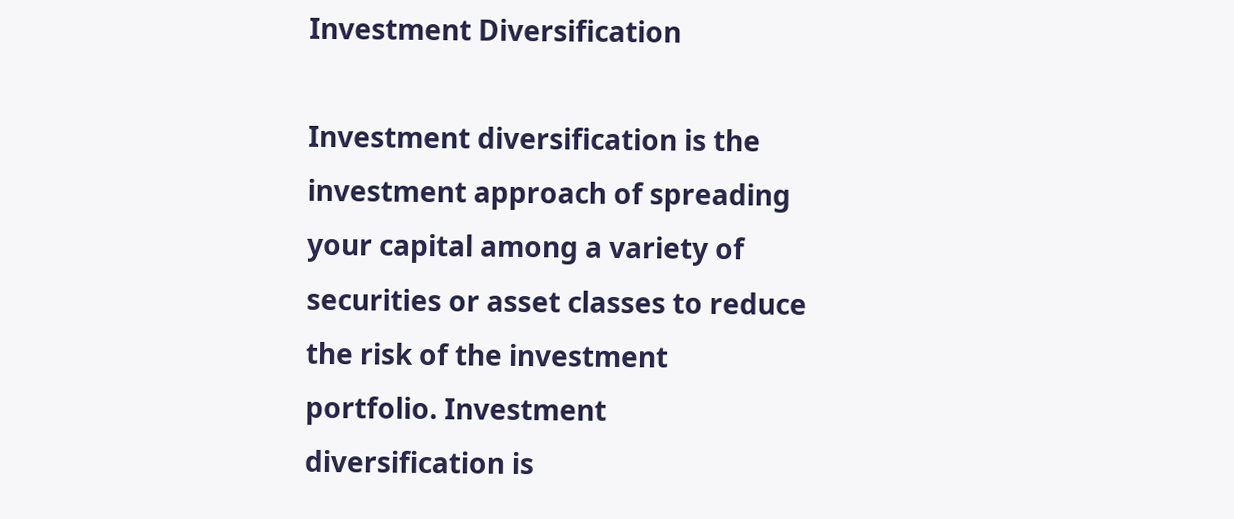Investment Diversification

Investment diversification is the investment approach of spreading your capital among a variety of securities or asset classes to reduce the risk of the investment portfolio. Investment diversification is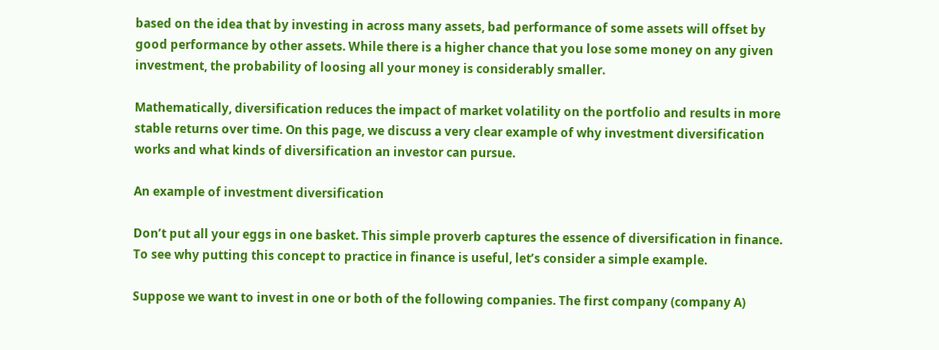based on the idea that by investing in across many assets, bad performance of some assets will offset by good performance by other assets. While there is a higher chance that you lose some money on any given investment, the probability of loosing all your money is considerably smaller.

Mathematically, diversification reduces the impact of market volatility on the portfolio and results in more stable returns over time. On this page, we discuss a very clear example of why investment diversification works and what kinds of diversification an investor can pursue.

An example of investment diversification

Don’t put all your eggs in one basket. This simple proverb captures the essence of diversification in finance.  To see why putting this concept to practice in finance is useful, let’s consider a simple example.

Suppose we want to invest in one or both of the following companies. The first company (company A)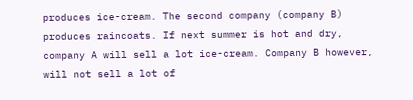produces ice-cream. The second company (company B) produces raincoats. If next summer is hot and dry, company A will sell a lot ice-cream. Company B however, will not sell a lot of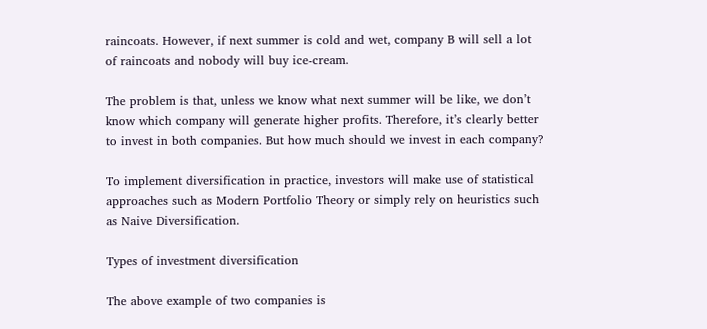raincoats. However, if next summer is cold and wet, company B will sell a lot of raincoats and nobody will buy ice-cream.

The problem is that, unless we know what next summer will be like, we don’t know which company will generate higher profits. Therefore, it’s clearly better to invest in both companies. But how much should we invest in each company?

To implement diversification in practice, investors will make use of statistical approaches such as Modern Portfolio Theory or simply rely on heuristics such as Naive Diversification.

Types of investment diversification

The above example of two companies is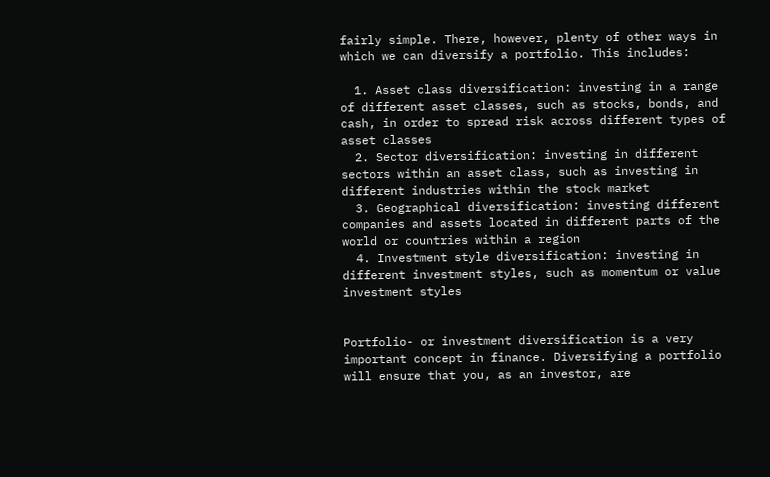fairly simple. There, however, plenty of other ways in which we can diversify a portfolio. This includes:

  1. Asset class diversification: investing in a range of different asset classes, such as stocks, bonds, and cash, in order to spread risk across different types of asset classes
  2. Sector diversification: investing in different sectors within an asset class, such as investing in different industries within the stock market
  3. Geographical diversification: investing different companies and assets located in different parts of the world or countries within a region
  4. Investment style diversification: investing in different investment styles, such as momentum or value investment styles


Portfolio- or investment diversification is a very important concept in finance. Diversifying a portfolio will ensure that you, as an investor, are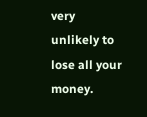very unlikely to lose all your money.